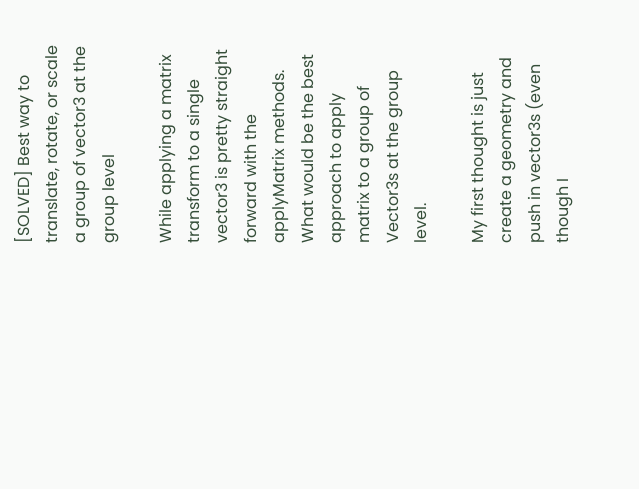[SOLVED] Best way to translate, rotate, or scale a group of vector3 at the group level

While applying a matrix transform to a single vector3 is pretty straight forward with the applyMatrix methods.
What would be the best approach to apply matrix to a group of Vector3s at the group level.

My first thought is just create a geometry and push in vector3s (even though I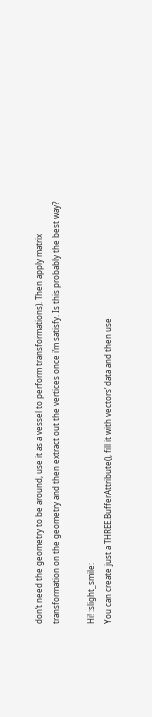don’t need the geometry to be around, use it as a vessel to perform transformations). Then apply matrix transformation on the geometry and then extract out the vertices once i’m satisfy. Is this probably the best way?

Hi! :slight_smile:
You can create just a THREE.BufferAttribute(), fill it with vectors’ data and then use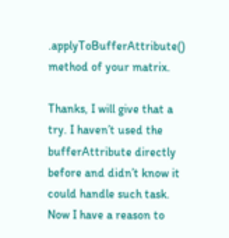.applyToBufferAttribute() method of your matrix.

Thanks, I will give that a try. I haven’t used the bufferAttribute directly before and didn’t know it could handle such task. Now I have a reason to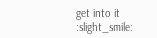get into it :slight_smile: